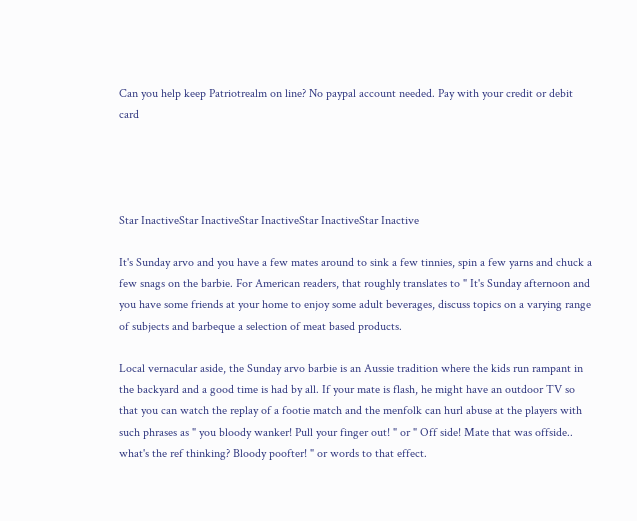Can you help keep Patriotrealm on line? No paypal account needed. Pay with your credit or debit card




Star InactiveStar InactiveStar InactiveStar InactiveStar Inactive

It's Sunday arvo and you have a few mates around to sink a few tinnies, spin a few yarns and chuck a few snags on the barbie. For American readers, that roughly translates to " It's Sunday afternoon and you have some friends at your home to enjoy some adult beverages, discuss topics on a varying range of subjects and barbeque a selection of meat based products.

Local vernacular aside, the Sunday arvo barbie is an Aussie tradition where the kids run rampant in the backyard and a good time is had by all. If your mate is flash, he might have an outdoor TV so that you can watch the replay of a footie match and the menfolk can hurl abuse at the players with such phrases as " you bloody wanker! Pull your finger out! " or " Off side! Mate that was offside.. what's the ref thinking? Bloody poofter! " or words to that effect.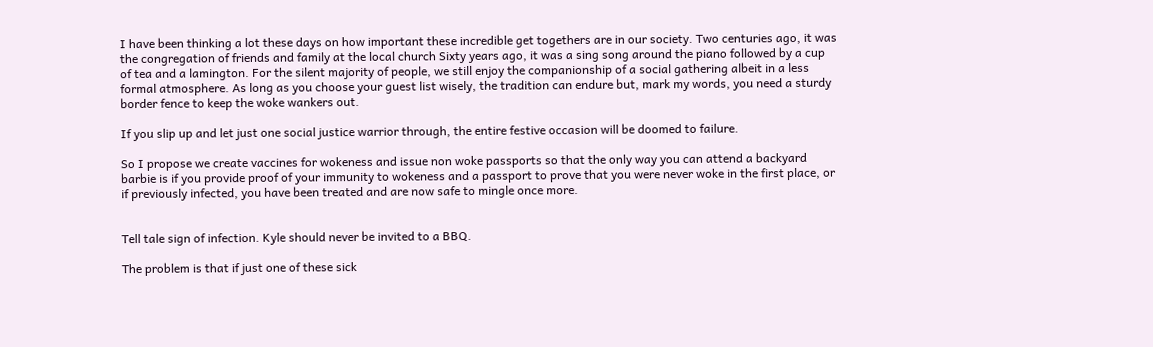I have been thinking a lot these days on how important these incredible get togethers are in our society. Two centuries ago, it was the congregation of friends and family at the local church Sixty years ago, it was a sing song around the piano followed by a cup of tea and a lamington. For the silent majority of people, we still enjoy the companionship of a social gathering albeit in a less formal atmosphere. As long as you choose your guest list wisely, the tradition can endure but, mark my words, you need a sturdy border fence to keep the woke wankers out.

If you slip up and let just one social justice warrior through, the entire festive occasion will be doomed to failure.

So I propose we create vaccines for wokeness and issue non woke passports so that the only way you can attend a backyard barbie is if you provide proof of your immunity to wokeness and a passport to prove that you were never woke in the first place, or if previously infected, you have been treated and are now safe to mingle once more.


Tell tale sign of infection. Kyle should never be invited to a BBQ.

The problem is that if just one of these sick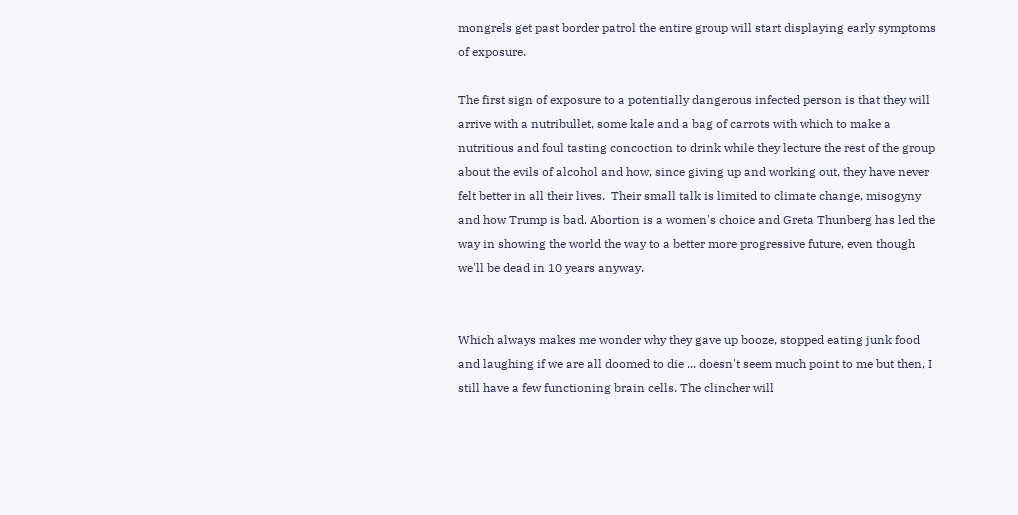mongrels get past border patrol the entire group will start displaying early symptoms of exposure.

The first sign of exposure to a potentially dangerous infected person is that they will arrive with a nutribullet, some kale and a bag of carrots with which to make a nutritious and foul tasting concoction to drink while they lecture the rest of the group about the evils of alcohol and how, since giving up and working out, they have never felt better in all their lives.  Their small talk is limited to climate change, misogyny and how Trump is bad. Abortion is a women's choice and Greta Thunberg has led the way in showing the world the way to a better more progressive future, even though we'll be dead in 10 years anyway.


Which always makes me wonder why they gave up booze, stopped eating junk food and laughing if we are all doomed to die ... doesn't seem much point to me but then, I still have a few functioning brain cells. The clincher will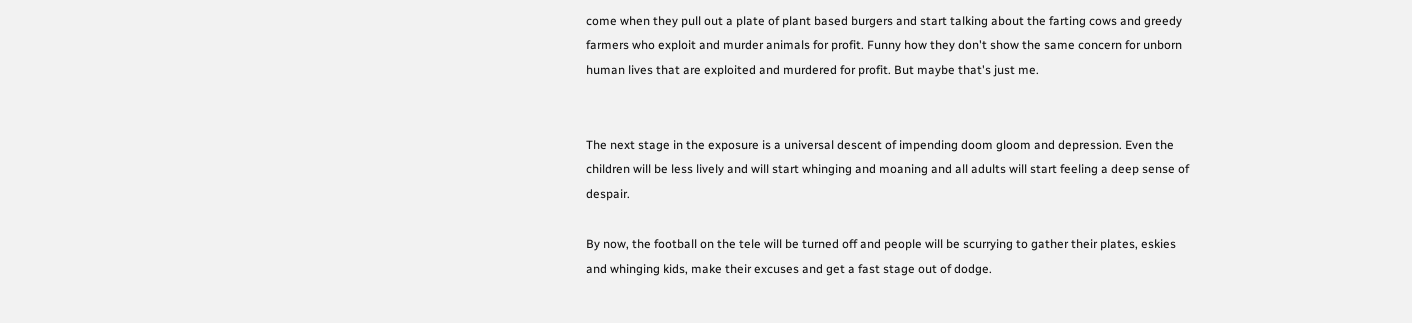come when they pull out a plate of plant based burgers and start talking about the farting cows and greedy farmers who exploit and murder animals for profit. Funny how they don't show the same concern for unborn human lives that are exploited and murdered for profit. But maybe that's just me.


The next stage in the exposure is a universal descent of impending doom gloom and depression. Even the children will be less lively and will start whinging and moaning and all adults will start feeling a deep sense of despair.

By now, the football on the tele will be turned off and people will be scurrying to gather their plates, eskies and whinging kids, make their excuses and get a fast stage out of dodge.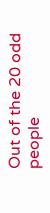Out of the 20 odd people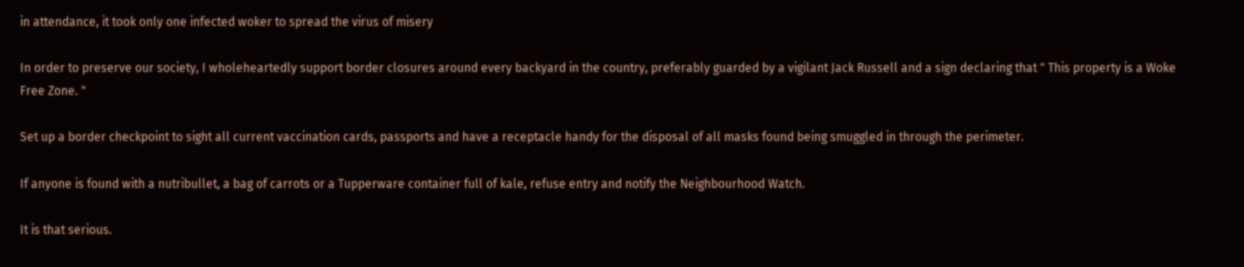in attendance, it took only one infected woker to spread the virus of misery

In order to preserve our society, I wholeheartedly support border closures around every backyard in the country, preferably guarded by a vigilant Jack Russell and a sign declaring that " This property is a Woke Free Zone. "

Set up a border checkpoint to sight all current vaccination cards, passports and have a receptacle handy for the disposal of all masks found being smuggled in through the perimeter.

If anyone is found with a nutribullet, a bag of carrots or a Tupperware container full of kale, refuse entry and notify the Neighbourhood Watch.

It is that serious.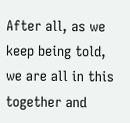After all, as we keep being told, we are all in this together and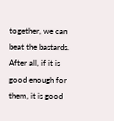together, we can beat the bastards. After all, if it is good enough for them, it is good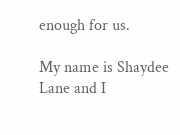enough for us.

My name is Shaydee Lane and I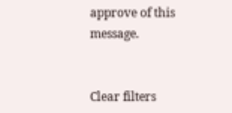approve of this message.


Clear filters